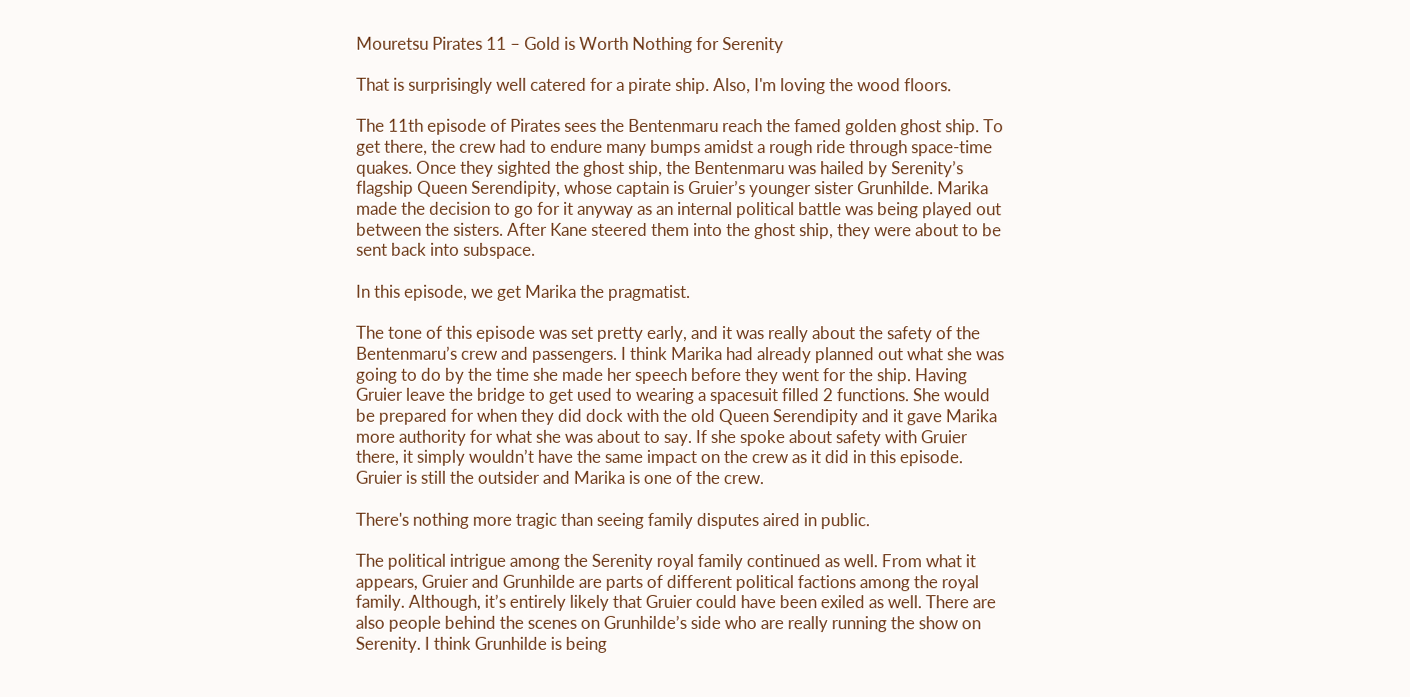Mouretsu Pirates 11 – Gold is Worth Nothing for Serenity

That is surprisingly well catered for a pirate ship. Also, I'm loving the wood floors.

The 11th episode of Pirates sees the Bentenmaru reach the famed golden ghost ship. To get there, the crew had to endure many bumps amidst a rough ride through space-time quakes. Once they sighted the ghost ship, the Bentenmaru was hailed by Serenity’s flagship Queen Serendipity, whose captain is Gruier’s younger sister Grunhilde. Marika made the decision to go for it anyway as an internal political battle was being played out between the sisters. After Kane steered them into the ghost ship, they were about to be sent back into subspace.

In this episode, we get Marika the pragmatist.

The tone of this episode was set pretty early, and it was really about the safety of the Bentenmaru’s crew and passengers. I think Marika had already planned out what she was going to do by the time she made her speech before they went for the ship. Having Gruier leave the bridge to get used to wearing a spacesuit filled 2 functions. She would be prepared for when they did dock with the old Queen Serendipity and it gave Marika more authority for what she was about to say. If she spoke about safety with Gruier there, it simply wouldn’t have the same impact on the crew as it did in this episode. Gruier is still the outsider and Marika is one of the crew.

There's nothing more tragic than seeing family disputes aired in public.

The political intrigue among the Serenity royal family continued as well. From what it appears, Gruier and Grunhilde are parts of different political factions among the royal family. Although, it’s entirely likely that Gruier could have been exiled as well. There are also people behind the scenes on Grunhilde’s side who are really running the show on Serenity. I think Grunhilde is being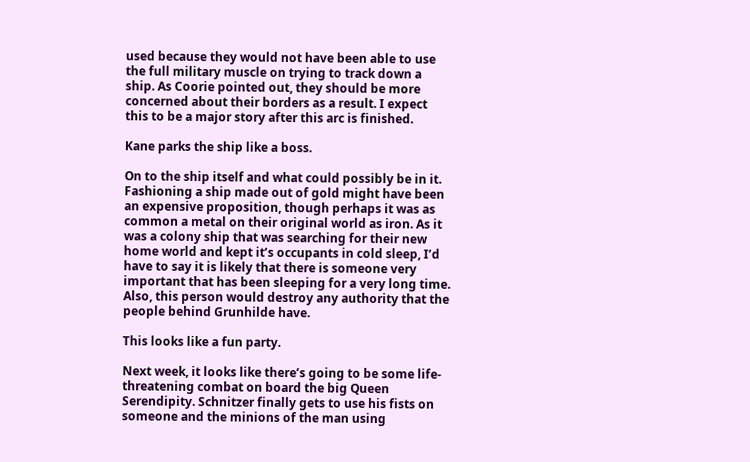used because they would not have been able to use the full military muscle on trying to track down a ship. As Coorie pointed out, they should be more concerned about their borders as a result. I expect this to be a major story after this arc is finished.

Kane parks the ship like a boss.

On to the ship itself and what could possibly be in it. Fashioning a ship made out of gold might have been an expensive proposition, though perhaps it was as common a metal on their original world as iron. As it was a colony ship that was searching for their new home world and kept it’s occupants in cold sleep, I’d have to say it is likely that there is someone very important that has been sleeping for a very long time. Also, this person would destroy any authority that the people behind Grunhilde have.

This looks like a fun party.

Next week, it looks like there’s going to be some life-threatening combat on board the big Queen Serendipity. Schnitzer finally gets to use his fists on someone and the minions of the man using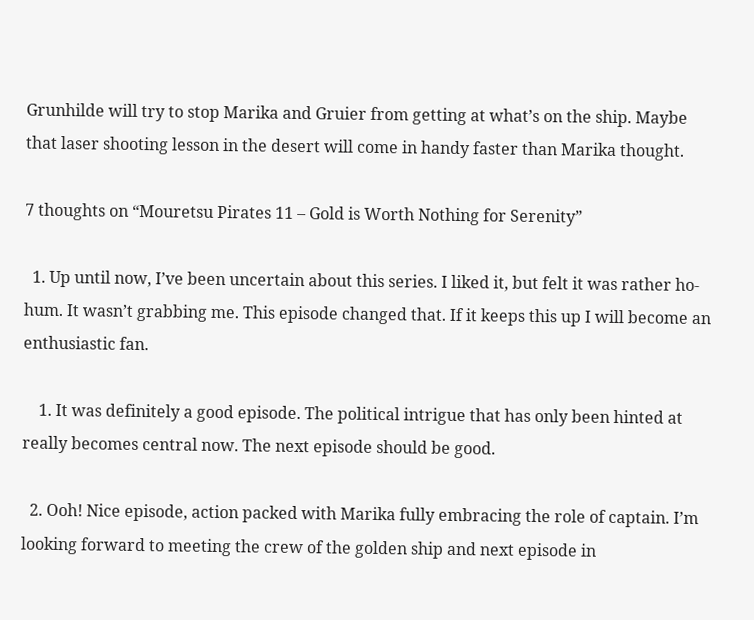Grunhilde will try to stop Marika and Gruier from getting at what’s on the ship. Maybe that laser shooting lesson in the desert will come in handy faster than Marika thought.

7 thoughts on “Mouretsu Pirates 11 – Gold is Worth Nothing for Serenity”

  1. Up until now, I’ve been uncertain about this series. I liked it, but felt it was rather ho-hum. It wasn’t grabbing me. This episode changed that. If it keeps this up I will become an enthusiastic fan.

    1. It was definitely a good episode. The political intrigue that has only been hinted at really becomes central now. The next episode should be good.

  2. Ooh! Nice episode, action packed with Marika fully embracing the role of captain. I’m looking forward to meeting the crew of the golden ship and next episode in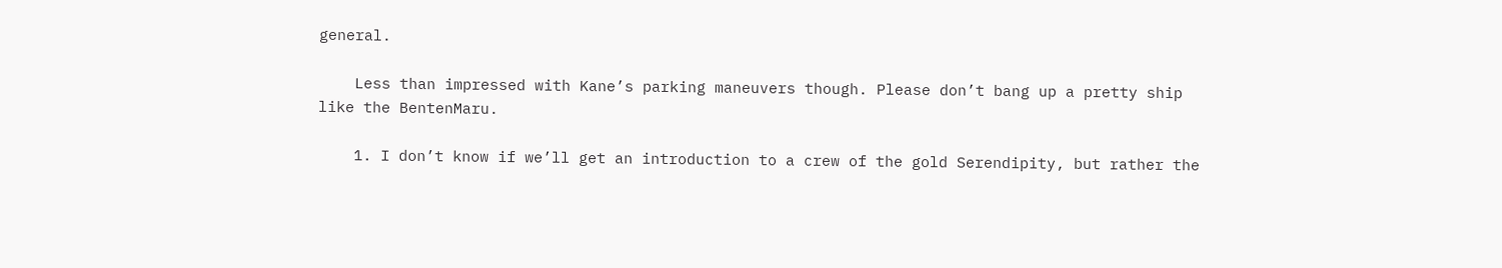general.

    Less than impressed with Kane’s parking maneuvers though. Please don’t bang up a pretty ship like the BentenMaru.

    1. I don’t know if we’ll get an introduction to a crew of the gold Serendipity, but rather the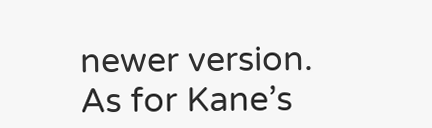newer version. As for Kane’s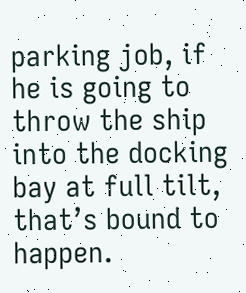parking job, if he is going to throw the ship into the docking bay at full tilt, that’s bound to happen.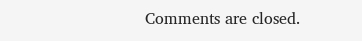Comments are closed.